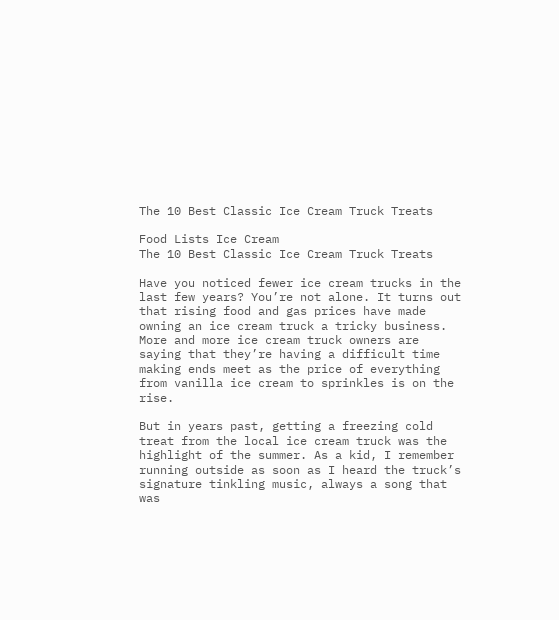The 10 Best Classic Ice Cream Truck Treats

Food Lists Ice Cream
The 10 Best Classic Ice Cream Truck Treats

Have you noticed fewer ice cream trucks in the last few years? You’re not alone. It turns out that rising food and gas prices have made owning an ice cream truck a tricky business. More and more ice cream truck owners are saying that they’re having a difficult time making ends meet as the price of everything from vanilla ice cream to sprinkles is on the rise.

But in years past, getting a freezing cold treat from the local ice cream truck was the highlight of the summer. As a kid, I remember running outside as soon as I heard the truck’s signature tinkling music, always a song that was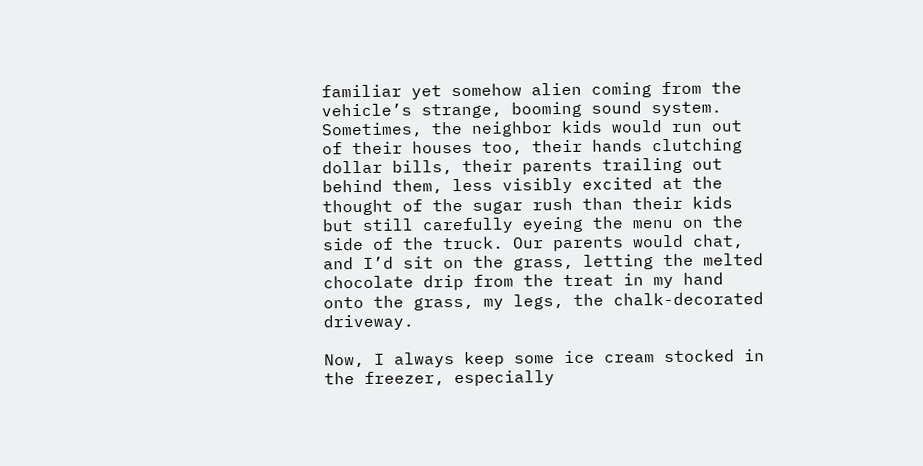familiar yet somehow alien coming from the vehicle’s strange, booming sound system. Sometimes, the neighbor kids would run out of their houses too, their hands clutching dollar bills, their parents trailing out behind them, less visibly excited at the thought of the sugar rush than their kids but still carefully eyeing the menu on the side of the truck. Our parents would chat, and I’d sit on the grass, letting the melted chocolate drip from the treat in my hand onto the grass, my legs, the chalk-decorated driveway.

Now, I always keep some ice cream stocked in the freezer, especially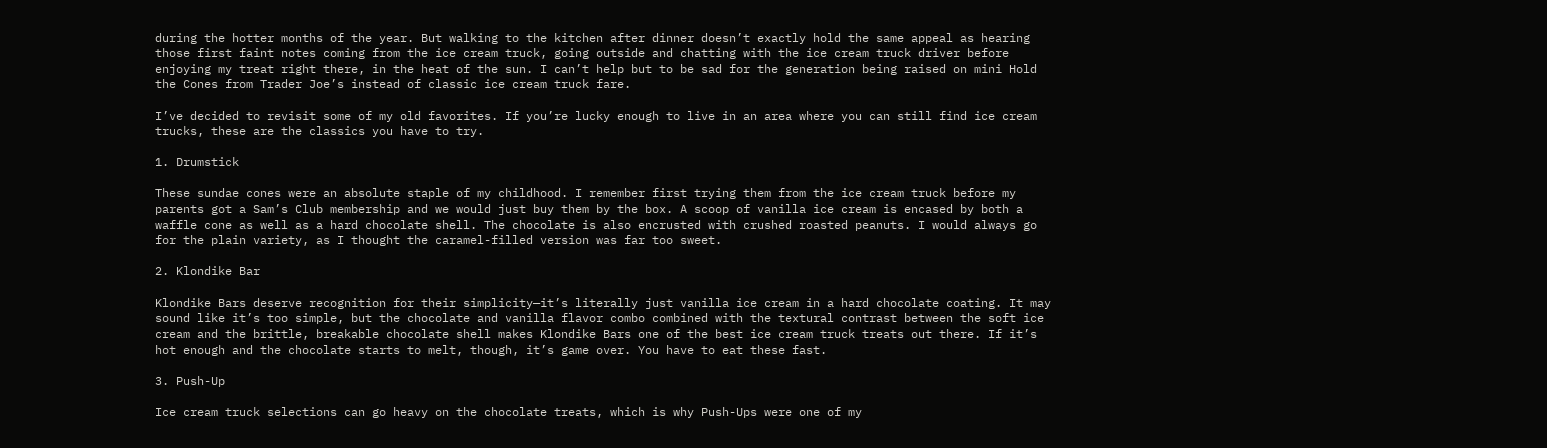during the hotter months of the year. But walking to the kitchen after dinner doesn’t exactly hold the same appeal as hearing those first faint notes coming from the ice cream truck, going outside and chatting with the ice cream truck driver before enjoying my treat right there, in the heat of the sun. I can’t help but to be sad for the generation being raised on mini Hold the Cones from Trader Joe’s instead of classic ice cream truck fare.

I’ve decided to revisit some of my old favorites. If you’re lucky enough to live in an area where you can still find ice cream trucks, these are the classics you have to try.

1. Drumstick

These sundae cones were an absolute staple of my childhood. I remember first trying them from the ice cream truck before my parents got a Sam’s Club membership and we would just buy them by the box. A scoop of vanilla ice cream is encased by both a waffle cone as well as a hard chocolate shell. The chocolate is also encrusted with crushed roasted peanuts. I would always go for the plain variety, as I thought the caramel-filled version was far too sweet.

2. Klondike Bar

Klondike Bars deserve recognition for their simplicity—it’s literally just vanilla ice cream in a hard chocolate coating. It may sound like it’s too simple, but the chocolate and vanilla flavor combo combined with the textural contrast between the soft ice cream and the brittle, breakable chocolate shell makes Klondike Bars one of the best ice cream truck treats out there. If it’s hot enough and the chocolate starts to melt, though, it’s game over. You have to eat these fast.

3. Push-Up

Ice cream truck selections can go heavy on the chocolate treats, which is why Push-Ups were one of my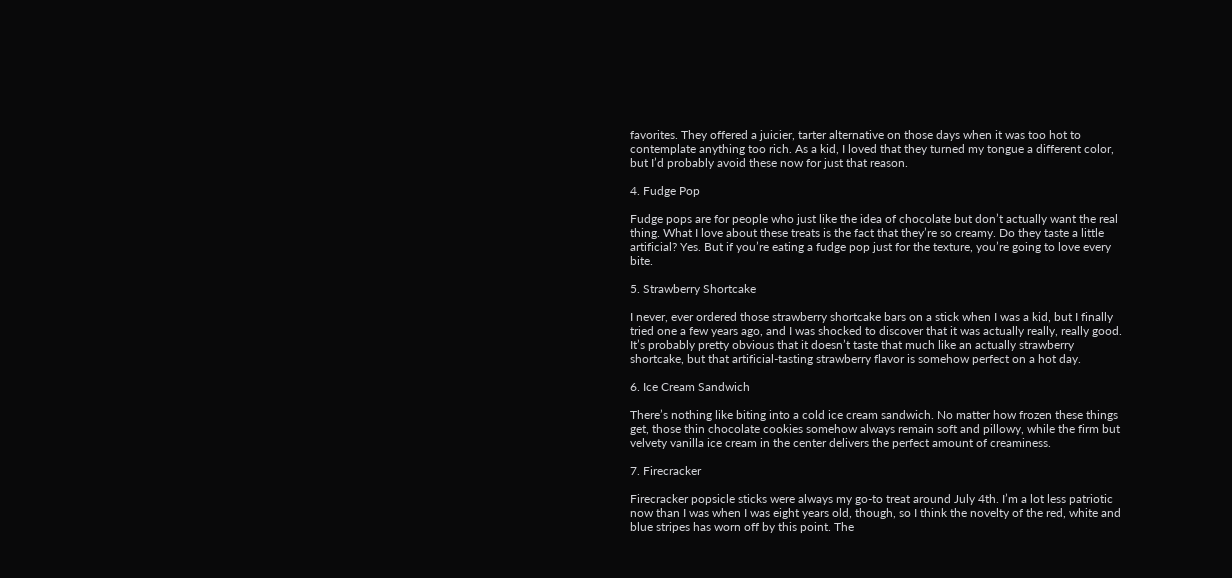favorites. They offered a juicier, tarter alternative on those days when it was too hot to contemplate anything too rich. As a kid, I loved that they turned my tongue a different color, but I’d probably avoid these now for just that reason.

4. Fudge Pop

Fudge pops are for people who just like the idea of chocolate but don’t actually want the real thing. What I love about these treats is the fact that they’re so creamy. Do they taste a little artificial? Yes. But if you’re eating a fudge pop just for the texture, you’re going to love every bite.

5. Strawberry Shortcake

I never, ever ordered those strawberry shortcake bars on a stick when I was a kid, but I finally tried one a few years ago, and I was shocked to discover that it was actually really, really good. It’s probably pretty obvious that it doesn’t taste that much like an actually strawberry shortcake, but that artificial-tasting strawberry flavor is somehow perfect on a hot day.

6. Ice Cream Sandwich

There’s nothing like biting into a cold ice cream sandwich. No matter how frozen these things get, those thin chocolate cookies somehow always remain soft and pillowy, while the firm but velvety vanilla ice cream in the center delivers the perfect amount of creaminess.

7. Firecracker

Firecracker popsicle sticks were always my go-to treat around July 4th. I’m a lot less patriotic now than I was when I was eight years old, though, so I think the novelty of the red, white and blue stripes has worn off by this point. The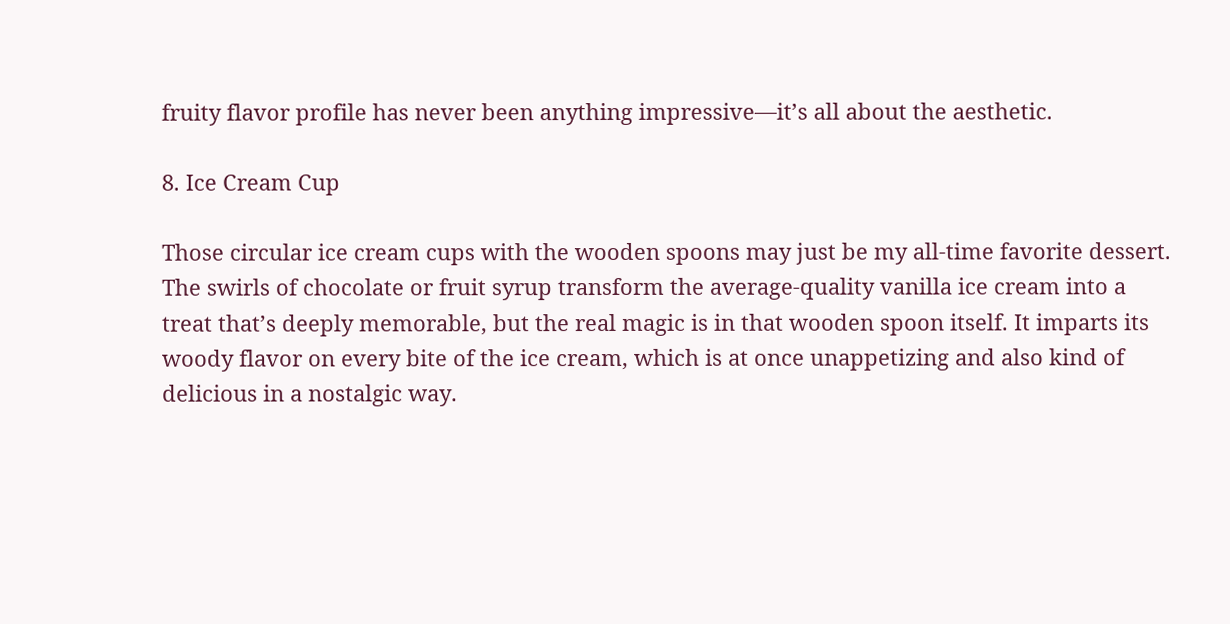fruity flavor profile has never been anything impressive—it’s all about the aesthetic.

8. Ice Cream Cup

Those circular ice cream cups with the wooden spoons may just be my all-time favorite dessert. The swirls of chocolate or fruit syrup transform the average-quality vanilla ice cream into a treat that’s deeply memorable, but the real magic is in that wooden spoon itself. It imparts its woody flavor on every bite of the ice cream, which is at once unappetizing and also kind of delicious in a nostalgic way.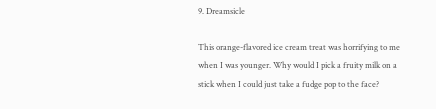9. Dreamsicle

This orange-flavored ice cream treat was horrifying to me when I was younger. Why would I pick a fruity milk on a stick when I could just take a fudge pop to the face?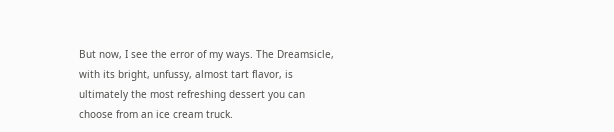But now, I see the error of my ways. The Dreamsicle, with its bright, unfussy, almost tart flavor, is ultimately the most refreshing dessert you can choose from an ice cream truck.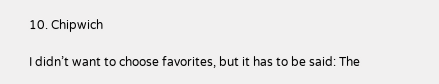10. Chipwich

I didn’t want to choose favorites, but it has to be said: The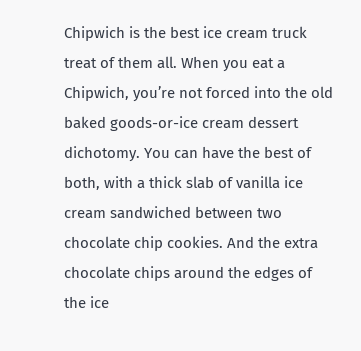Chipwich is the best ice cream truck treat of them all. When you eat a Chipwich, you’re not forced into the old baked goods-or-ice cream dessert dichotomy. You can have the best of both, with a thick slab of vanilla ice cream sandwiched between two chocolate chip cookies. And the extra chocolate chips around the edges of the ice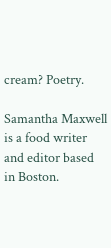cream? Poetry.

Samantha Maxwell is a food writer and editor based in Boston.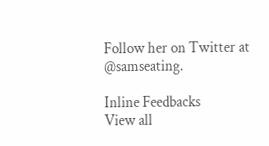Follow her on Twitter at @samseating.

Inline Feedbacks
View all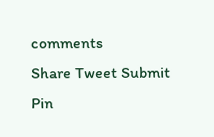comments
Share Tweet Submit Pin